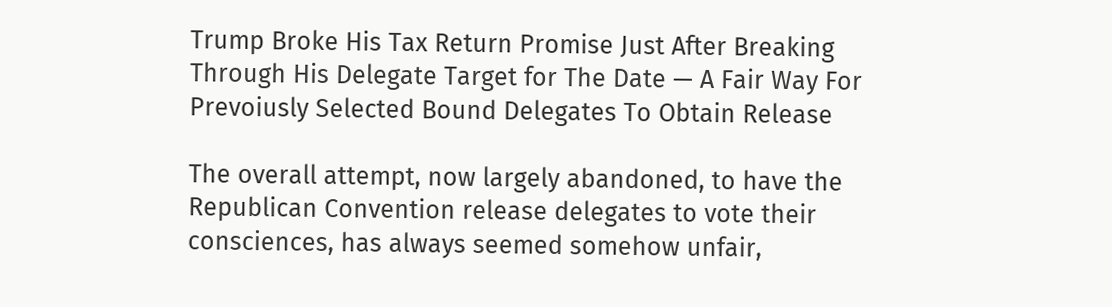Trump Broke His Tax Return Promise Just After Breaking Through His Delegate Target for The Date — A Fair Way For Prevoiusly Selected Bound Delegates To Obtain Release

The overall attempt, now largely abandoned, to have the Republican Convention release delegates to vote their consciences, has always seemed somehow unfair,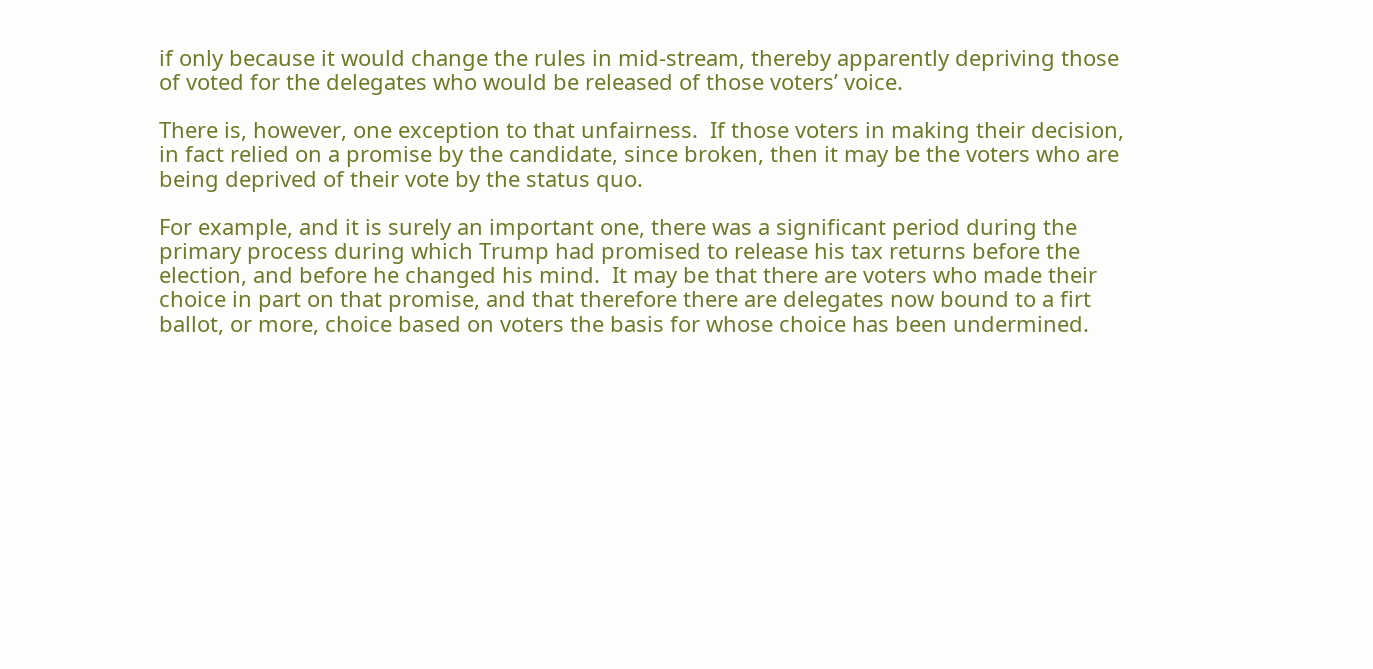if only because it would change the rules in mid-stream, thereby apparently depriving those of voted for the delegates who would be released of those voters’ voice.

There is, however, one exception to that unfairness.  If those voters in making their decision, in fact relied on a promise by the candidate, since broken, then it may be the voters who are being deprived of their vote by the status quo.

For example, and it is surely an important one, there was a significant period during the primary process during which Trump had promised to release his tax returns before the election, and before he changed his mind.  It may be that there are voters who made their choice in part on that promise, and that therefore there are delegates now bound to a firt ballot, or more, choice based on voters the basis for whose choice has been undermined.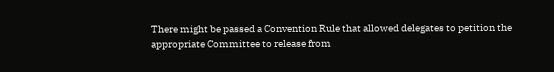There might be passed a Convention Rule that allowed delegates to petition the appropriate Committee to release from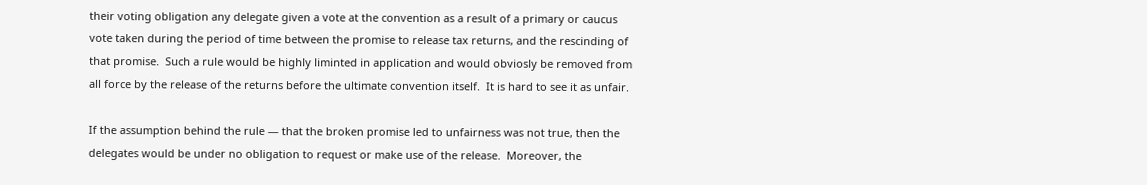their voting obligation any delegate given a vote at the convention as a result of a primary or caucus vote taken during the period of time between the promise to release tax returns, and the rescinding of that promise.  Such a rule would be highly liminted in application and would obviosly be removed from all force by the release of the returns before the ultimate convention itself.  It is hard to see it as unfair.

If the assumption behind the rule — that the broken promise led to unfairness was not true, then the delegates would be under no obligation to request or make use of the release.  Moreover, the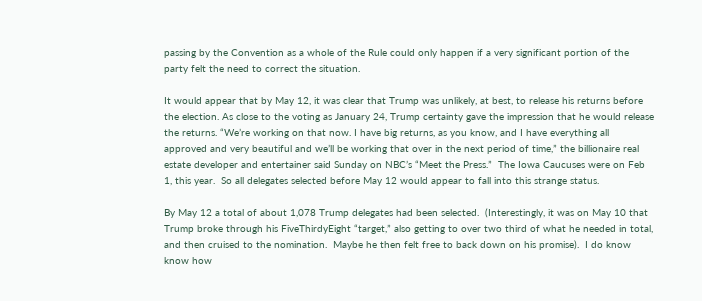passing by the Convention as a whole of the Rule could only happen if a very significant portion of the party felt the need to correct the situation.

It would appear that by May 12, it was clear that Trump was unlikely, at best, to release his returns before the election. As close to the voting as January 24, Trump certainty gave the impression that he would release the returns. “We’re working on that now. I have big returns, as you know, and I have everything all approved and very beautiful and we’ll be working that over in the next period of time,” the billionaire real estate developer and entertainer said Sunday on NBC’s “Meet the Press.”  The Iowa Caucuses were on Feb 1, this year.  So all delegates selected before May 12 would appear to fall into this strange status.

By May 12 a total of about 1,078 Trump delegates had been selected.  (Interestingly, it was on May 10 that Trump broke through his FiveThirdyEight “target,” also getting to over two third of what he needed in total, and then cruised to the nomination.  Maybe he then felt free to back down on his promise).  I do know know how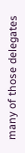many of those delegates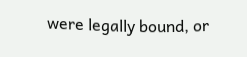were legally bound, or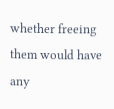whether freeing them would have any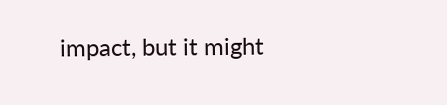impact, but it might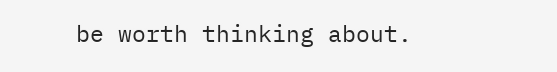be worth thinking about.